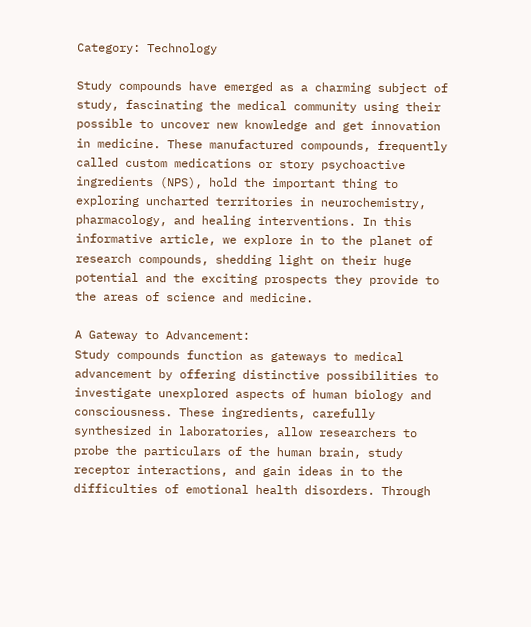Category: Technology

Study compounds have emerged as a charming subject of study, fascinating the medical community using their possible to uncover new knowledge and get innovation in medicine. These manufactured compounds, frequently called custom medications or story psychoactive ingredients (NPS), hold the important thing to exploring uncharted territories in neurochemistry, pharmacology, and healing interventions. In this informative article, we explore in to the planet of research compounds, shedding light on their huge potential and the exciting prospects they provide to the areas of science and medicine.

A Gateway to Advancement:
Study compounds function as gateways to medical advancement by offering distinctive possibilities to investigate unexplored aspects of human biology and consciousness. These ingredients, carefully synthesized in laboratories, allow researchers to probe the particulars of the human brain, study receptor interactions, and gain ideas in to the difficulties of emotional health disorders. Through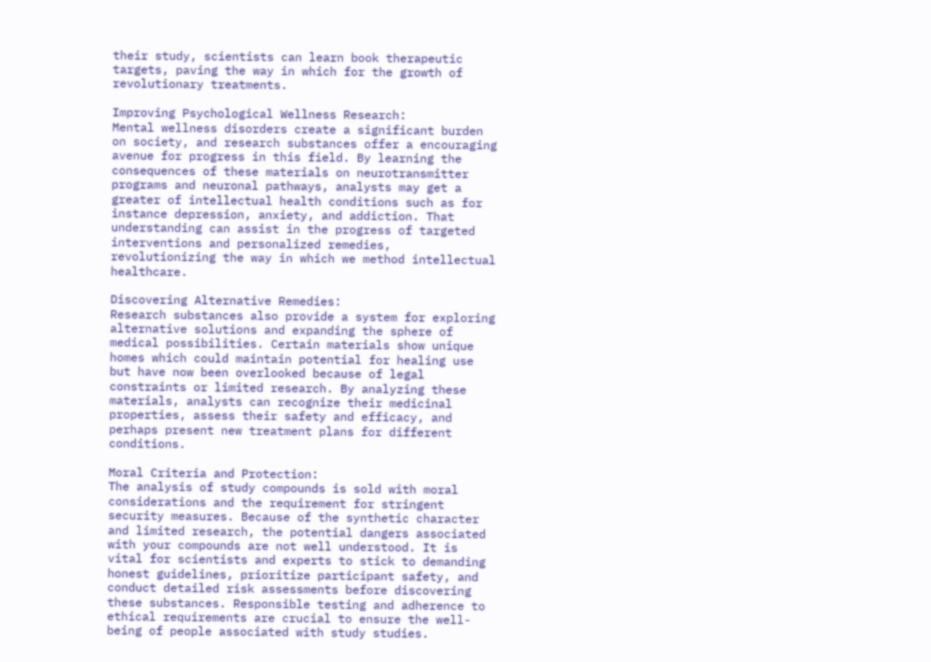their study, scientists can learn book therapeutic targets, paving the way in which for the growth of revolutionary treatments.

Improving Psychological Wellness Research:
Mental wellness disorders create a significant burden on society, and research substances offer a encouraging avenue for progress in this field. By learning the consequences of these materials on neurotransmitter programs and neuronal pathways, analysts may get a greater of intellectual health conditions such as for instance depression, anxiety, and addiction. That understanding can assist in the progress of targeted interventions and personalized remedies, revolutionizing the way in which we method intellectual healthcare.

Discovering Alternative Remedies:
Research substances also provide a system for exploring alternative solutions and expanding the sphere of medical possibilities. Certain materials show unique homes which could maintain potential for healing use but have now been overlooked because of legal constraints or limited research. By analyzing these materials, analysts can recognize their medicinal properties, assess their safety and efficacy, and perhaps present new treatment plans for different conditions.

Moral Criteria and Protection:
The analysis of study compounds is sold with moral considerations and the requirement for stringent security measures. Because of the synthetic character and limited research, the potential dangers associated with your compounds are not well understood. It is vital for scientists and experts to stick to demanding honest guidelines, prioritize participant safety, and conduct detailed risk assessments before discovering these substances. Responsible testing and adherence to ethical requirements are crucial to ensure the well-being of people associated with study studies.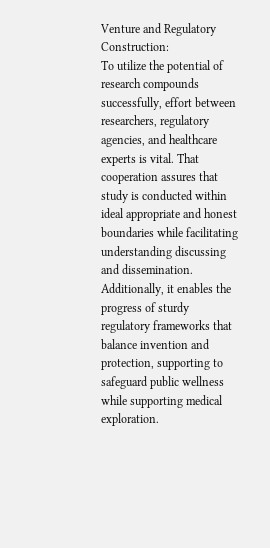Venture and Regulatory Construction:
To utilize the potential of research compounds successfully, effort between researchers, regulatory agencies, and healthcare experts is vital. That cooperation assures that study is conducted within ideal appropriate and honest boundaries while facilitating understanding discussing and dissemination. Additionally, it enables the progress of sturdy regulatory frameworks that balance invention and protection, supporting to safeguard public wellness while supporting medical exploration.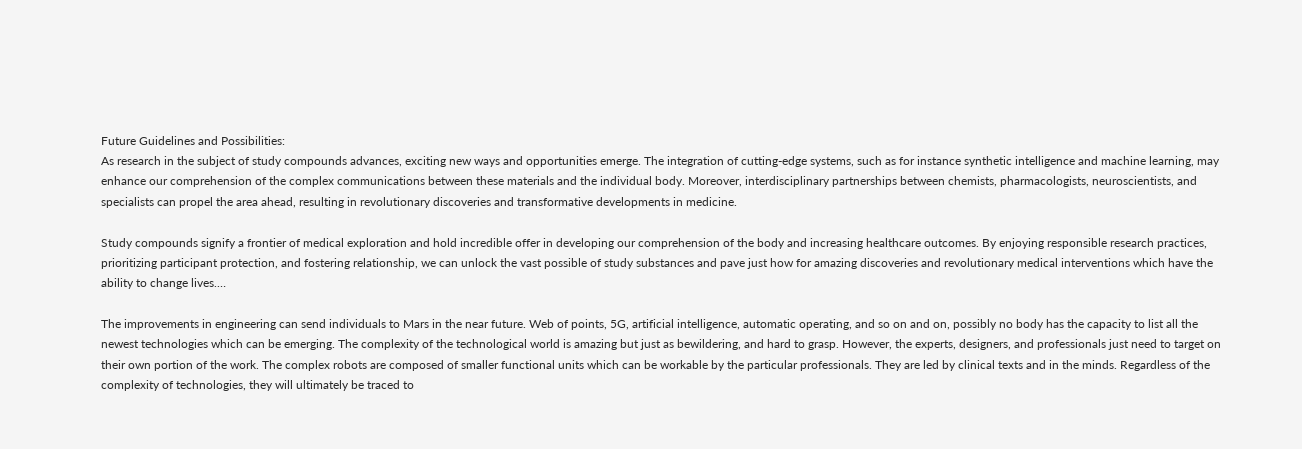Future Guidelines and Possibilities:
As research in the subject of study compounds advances, exciting new ways and opportunities emerge. The integration of cutting-edge systems, such as for instance synthetic intelligence and machine learning, may enhance our comprehension of the complex communications between these materials and the individual body. Moreover, interdisciplinary partnerships between chemists, pharmacologists, neuroscientists, and specialists can propel the area ahead, resulting in revolutionary discoveries and transformative developments in medicine.

Study compounds signify a frontier of medical exploration and hold incredible offer in developing our comprehension of the body and increasing healthcare outcomes. By enjoying responsible research practices, prioritizing participant protection, and fostering relationship, we can unlock the vast possible of study substances and pave just how for amazing discoveries and revolutionary medical interventions which have the ability to change lives.…

The improvements in engineering can send individuals to Mars in the near future. Web of points, 5G, artificial intelligence, automatic operating, and so on and on, possibly no body has the capacity to list all the newest technologies which can be emerging. The complexity of the technological world is amazing but just as bewildering, and hard to grasp. However, the experts, designers, and professionals just need to target on their own portion of the work. The complex robots are composed of smaller functional units which can be workable by the particular professionals. They are led by clinical texts and in the minds. Regardless of the complexity of technologies, they will ultimately be traced to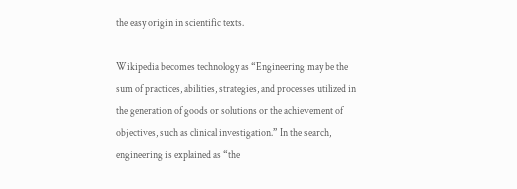the easy origin in scientific texts.

Wikipedia becomes technology as “Engineering may be the sum of practices, abilities, strategies, and processes utilized in the generation of goods or solutions or the achievement of objectives, such as clinical investigation.” In the search, engineering is explained as “the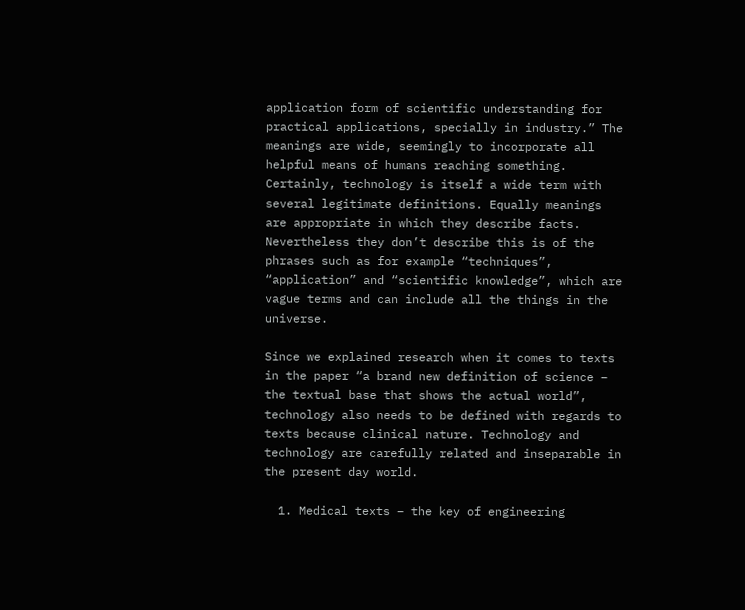application form of scientific understanding for practical applications, specially in industry.” The meanings are wide, seemingly to incorporate all helpful means of humans reaching something. Certainly, technology is itself a wide term with several legitimate definitions. Equally meanings are appropriate in which they describe facts. Nevertheless they don’t describe this is of the phrases such as for example “techniques”, “application” and “scientific knowledge”, which are vague terms and can include all the things in the universe.

Since we explained research when it comes to texts in the paper “a brand new definition of science – the textual base that shows the actual world”, technology also needs to be defined with regards to texts because clinical nature. Technology and technology are carefully related and inseparable in the present day world.

  1. Medical texts – the key of engineering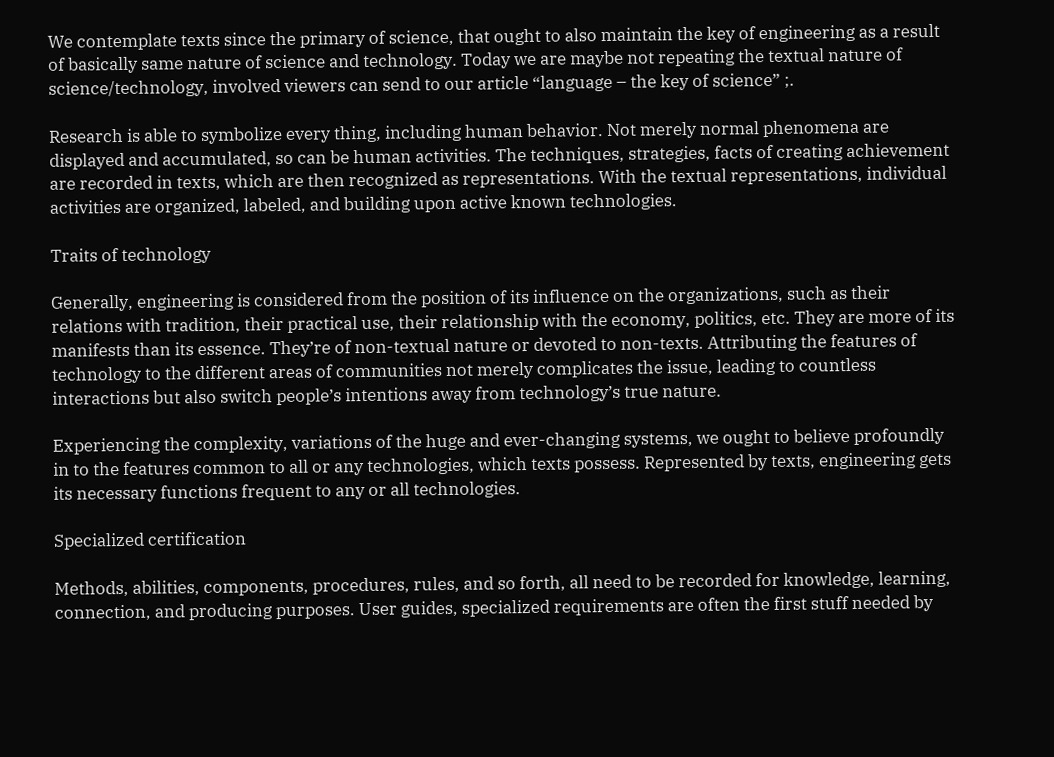We contemplate texts since the primary of science, that ought to also maintain the key of engineering as a result of basically same nature of science and technology. Today we are maybe not repeating the textual nature of science/technology, involved viewers can send to our article “language – the key of science” ;.

Research is able to symbolize every thing, including human behavior. Not merely normal phenomena are displayed and accumulated, so can be human activities. The techniques, strategies, facts of creating achievement are recorded in texts, which are then recognized as representations. With the textual representations, individual activities are organized, labeled, and building upon active known technologies.

Traits of technology

Generally, engineering is considered from the position of its influence on the organizations, such as their relations with tradition, their practical use, their relationship with the economy, politics, etc. They are more of its manifests than its essence. They’re of non-textual nature or devoted to non-texts. Attributing the features of technology to the different areas of communities not merely complicates the issue, leading to countless interactions but also switch people’s intentions away from technology’s true nature.

Experiencing the complexity, variations of the huge and ever-changing systems, we ought to believe profoundly in to the features common to all or any technologies, which texts possess. Represented by texts, engineering gets its necessary functions frequent to any or all technologies.

Specialized certification

Methods, abilities, components, procedures, rules, and so forth, all need to be recorded for knowledge, learning, connection, and producing purposes. User guides, specialized requirements are often the first stuff needed by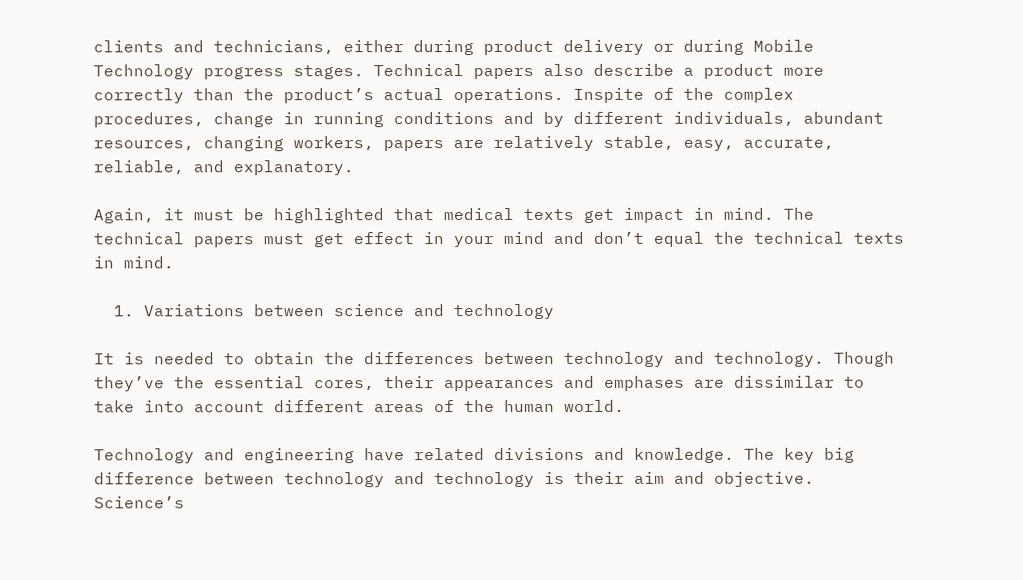clients and technicians, either during product delivery or during Mobile Technology progress stages. Technical papers also describe a product more correctly than the product’s actual operations. Inspite of the complex procedures, change in running conditions and by different individuals, abundant resources, changing workers, papers are relatively stable, easy, accurate, reliable, and explanatory.

Again, it must be highlighted that medical texts get impact in mind. The technical papers must get effect in your mind and don’t equal the technical texts in mind.

  1. Variations between science and technology

It is needed to obtain the differences between technology and technology. Though they’ve the essential cores, their appearances and emphases are dissimilar to take into account different areas of the human world.

Technology and engineering have related divisions and knowledge. The key big difference between technology and technology is their aim and objective. Science’s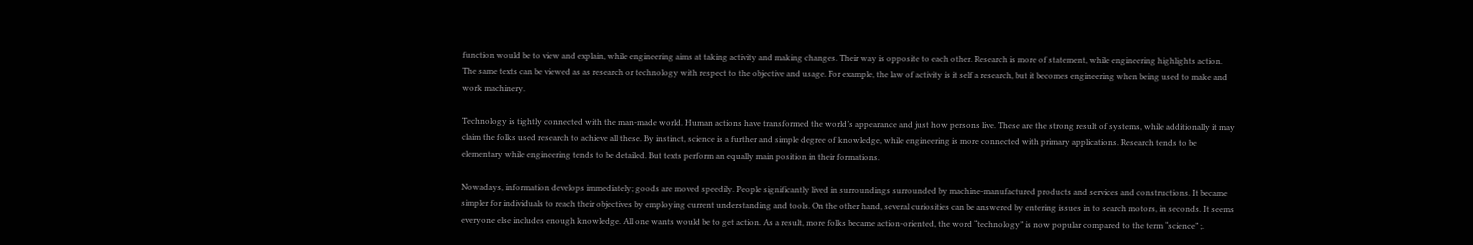function would be to view and explain, while engineering aims at taking activity and making changes. Their way is opposite to each other. Research is more of statement, while engineering highlights action. The same texts can be viewed as as research or technology with respect to the objective and usage. For example, the law of activity is it self a research, but it becomes engineering when being used to make and work machinery.

Technology is tightly connected with the man-made world. Human actions have transformed the world’s appearance and just how persons live. These are the strong result of systems, while additionally it may claim the folks used research to achieve all these. By instinct, science is a further and simple degree of knowledge, while engineering is more connected with primary applications. Research tends to be elementary while engineering tends to be detailed. But texts perform an equally main position in their formations.

Nowadays, information develops immediately; goods are moved speedily. People significantly lived in surroundings surrounded by machine-manufactured products and services and constructions. It became simpler for individuals to reach their objectives by employing current understanding and tools. On the other hand, several curiosities can be answered by entering issues in to search motors, in seconds. It seems everyone else includes enough knowledge. All one wants would be to get action. As a result, more folks became action-oriented, the word “technology” is now popular compared to the term “science” ;.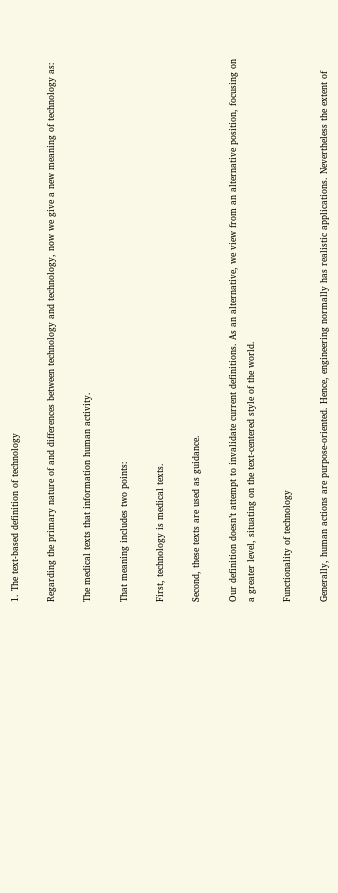1. The text-based definition of technology

Regarding the primary nature of and differences between technology and technology, now we give a new meaning of technology as:

The medical texts that information human activity.

That meaning includes two points:

First, technology is medical texts.

Second, these texts are used as guidance.

Our definition doesn’t attempt to invalidate current definitions. As an alternative, we view from an alternative position, focusing on a greater level, situating on the text-centered style of the world.

Functionality of technology

Generally, human actions are purpose-oriented. Hence, engineering normally has realistic applications. Nevertheless the extent of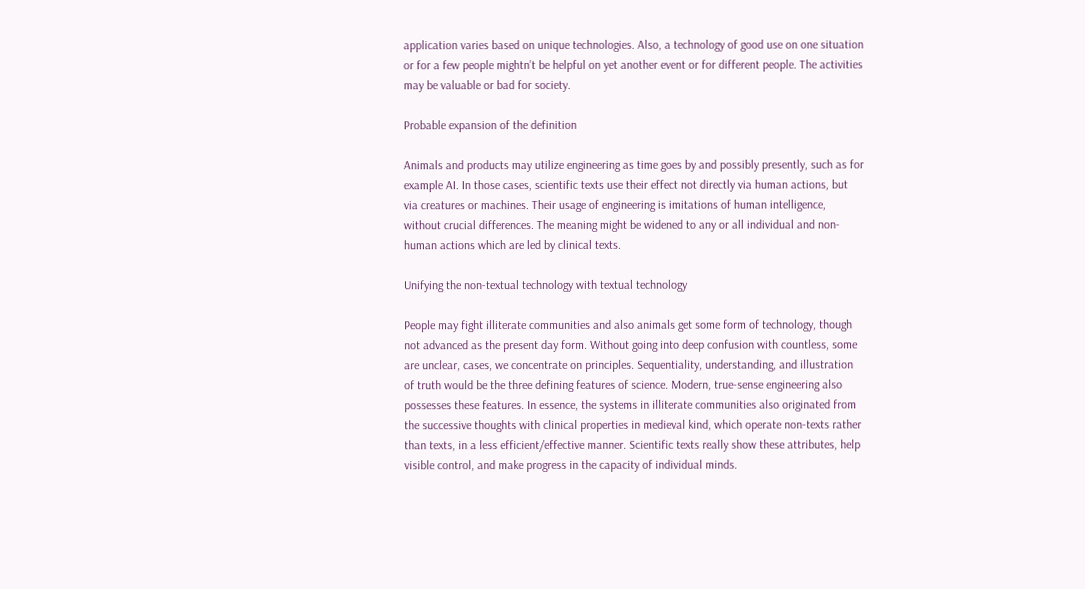application varies based on unique technologies. Also, a technology of good use on one situation or for a few people mightn’t be helpful on yet another event or for different people. The activities may be valuable or bad for society.

Probable expansion of the definition

Animals and products may utilize engineering as time goes by and possibly presently, such as for example AI. In those cases, scientific texts use their effect not directly via human actions, but via creatures or machines. Their usage of engineering is imitations of human intelligence, without crucial differences. The meaning might be widened to any or all individual and non-human actions which are led by clinical texts.

Unifying the non-textual technology with textual technology

People may fight illiterate communities and also animals get some form of technology, though not advanced as the present day form. Without going into deep confusion with countless, some are unclear, cases, we concentrate on principles. Sequentiality, understanding, and illustration of truth would be the three defining features of science. Modern, true-sense engineering also possesses these features. In essence, the systems in illiterate communities also originated from the successive thoughts with clinical properties in medieval kind, which operate non-texts rather than texts, in a less efficient/effective manner. Scientific texts really show these attributes, help visible control, and make progress in the capacity of individual minds.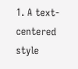1. A text-centered style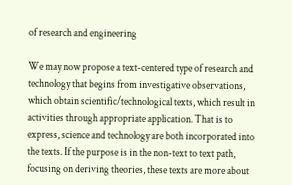of research and engineering

We may now propose a text-centered type of research and technology that begins from investigative observations, which obtain scientific/technological texts, which result in activities through appropriate application. That is to express, science and technology are both incorporated into the texts. If the purpose is in the non-text to text path, focusing on deriving theories, these texts are more about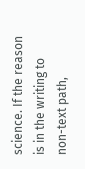science. If the reason is in the writing to non-text path,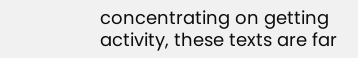concentrating on getting activity, these texts are far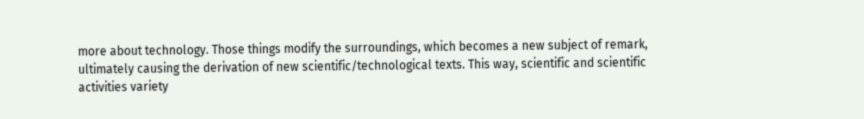more about technology. Those things modify the surroundings, which becomes a new subject of remark, ultimately causing the derivation of new scientific/technological texts. This way, scientific and scientific activities variety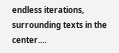endless iterations, surrounding texts in the center.…